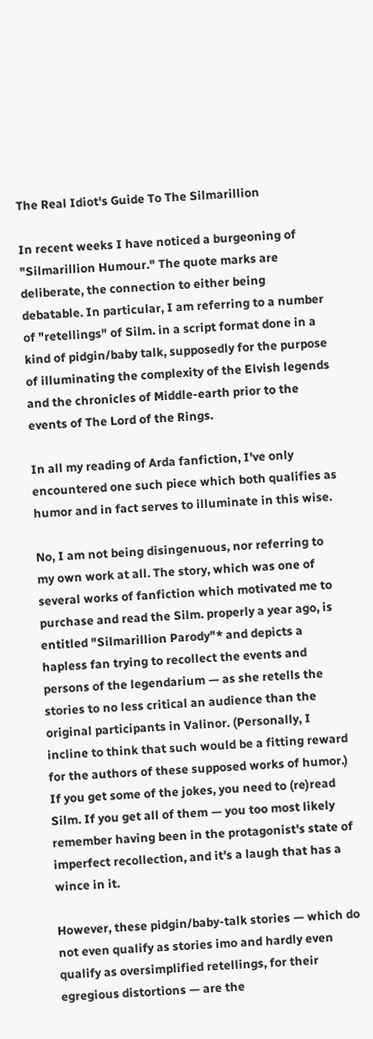The Real Idiot's Guide To The Silmarillion

In recent weeks I have noticed a burgeoning of "Silmarillion Humour." The quote marks are deliberate, the connection to either being debatable. In particular, I am referring to a number of "retellings" of Silm. in a script format done in a kind of pidgin/baby talk, supposedly for the purpose of illuminating the complexity of the Elvish legends and the chronicles of Middle-earth prior to the events of The Lord of the Rings.

In all my reading of Arda fanfiction, I've only encountered one such piece which both qualifies as humor and in fact serves to illuminate in this wise.

No, I am not being disingenuous, nor referring to my own work at all. The story, which was one of several works of fanfiction which motivated me to purchase and read the Silm. properly a year ago, is entitled "Silmarillion Parody"* and depicts a hapless fan trying to recollect the events and persons of the legendarium — as she retells the stories to no less critical an audience than the original participants in Valinor. (Personally, I incline to think that such would be a fitting reward for the authors of these supposed works of humor.) If you get some of the jokes, you need to (re)read Silm. If you get all of them — you too most likely remember having been in the protagonist's state of imperfect recollection, and it's a laugh that has a wince in it.

However, these pidgin/baby-talk stories — which do not even qualify as stories imo and hardly even qualify as oversimplified retellings, for their egregious distortions — are the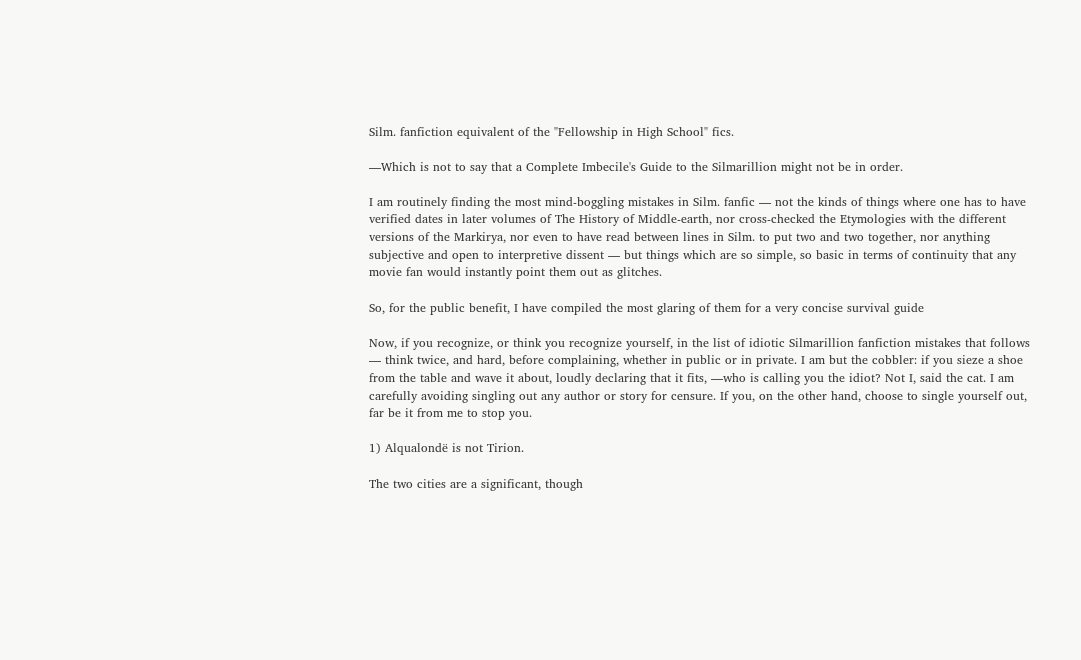Silm. fanfiction equivalent of the "Fellowship in High School" fics.

—Which is not to say that a Complete Imbecile's Guide to the Silmarillion might not be in order.

I am routinely finding the most mind-boggling mistakes in Silm. fanfic — not the kinds of things where one has to have verified dates in later volumes of The History of Middle-earth, nor cross-checked the Etymologies with the different versions of the Markirya, nor even to have read between lines in Silm. to put two and two together, nor anything subjective and open to interpretive dissent — but things which are so simple, so basic in terms of continuity that any movie fan would instantly point them out as glitches.

So, for the public benefit, I have compiled the most glaring of them for a very concise survival guide

Now, if you recognize, or think you recognize yourself, in the list of idiotic Silmarillion fanfiction mistakes that follows — think twice, and hard, before complaining, whether in public or in private. I am but the cobbler: if you sieze a shoe from the table and wave it about, loudly declaring that it fits, —who is calling you the idiot? Not I, said the cat. I am carefully avoiding singling out any author or story for censure. If you, on the other hand, choose to single yourself out, far be it from me to stop you.

1) Alqualondë is not Tirion.

The two cities are a significant, though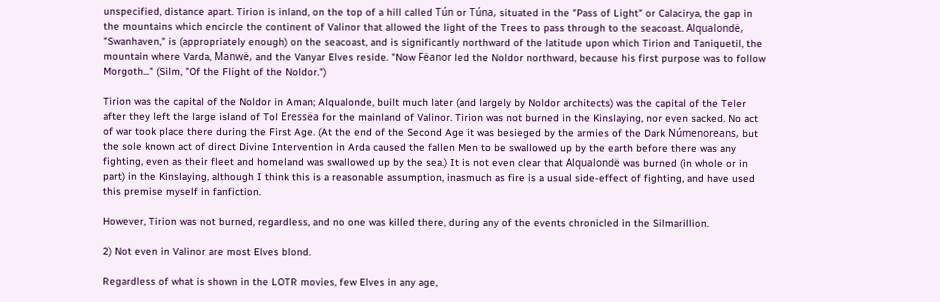unspecified, distance apart. Tirion is inland, on the top of a hill called Tún or Túna, situated in the "Pass of Light" or Calacirya, the gap in the mountains which encircle the continent of Valinor that allowed the light of the Trees to pass through to the seacoast. Alqualondë, "Swanhaven," is (appropriately enough) on the seacoast, and is significantly northward of the latitude upon which Tirion and Taniquetil, the mountain where Varda, Manwë, and the Vanyar Elves reside. "Now Fëanor led the Noldor northward, because his first purpose was to follow Morgoth..." (Silm, "Of the Flight of the Noldor.")

Tirion was the capital of the Noldor in Aman; Alqualonde, built much later (and largely by Noldor architects) was the capital of the Teler after they left the large island of Tol Eressëa for the mainland of Valinor. Tirion was not burned in the Kinslaying, nor even sacked. No act of war took place there during the First Age. (At the end of the Second Age it was besieged by the armies of the Dark Númenoreans, but the sole known act of direct Divine Intervention in Arda caused the fallen Men to be swallowed up by the earth before there was any fighting, even as their fleet and homeland was swallowed up by the sea.) It is not even clear that Alqualondë was burned (in whole or in part) in the Kinslaying, although I think this is a reasonable assumption, inasmuch as fire is a usual side-effect of fighting, and have used this premise myself in fanfiction.

However, Tirion was not burned, regardless, and no one was killed there, during any of the events chronicled in the Silmarillion.

2) Not even in Valinor are most Elves blond.

Regardless of what is shown in the LOTR movies, few Elves in any age,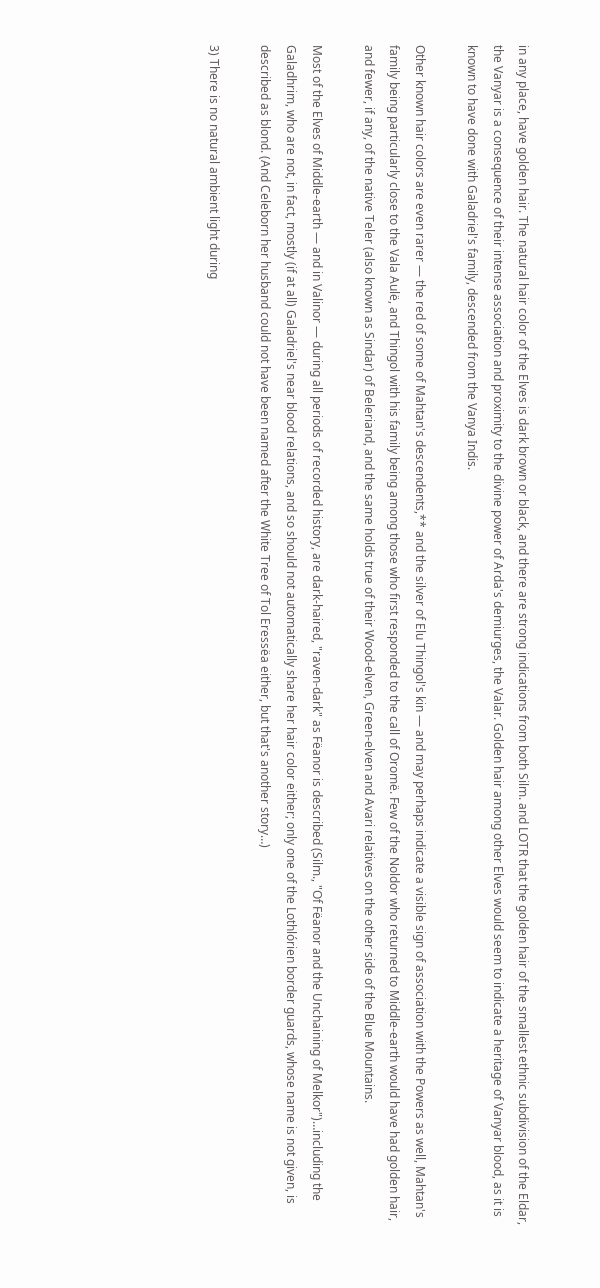in any place, have golden hair. The natural hair color of the Elves is dark brown or black, and there are strong indications from both Silm. and LOTR that the golden hair of the smallest ethnic subdivision of the Eldar, the Vanyar is a consequence of their intense association and proximity to the divine power of Arda's demiurges, the Valar. Golden hair among other Elves would seem to indicate a heritage of Vanyar blood, as it is known to have done with Galadriel's family, descended from the Vanya Indis.

Other known hair colors are even rarer — the red of some of Mahtan's descendents,** and the silver of Elu Thingol's kin — and may perhaps indicate a visible sign of association with the Powers as well, Mahtan's family being particularly close to the Vala Aulë, and Thingol with his family being among those who first responded to the call of Oromë. Few of the Noldor who returned to Middle-earth would have had golden hair, and fewer, if any, of the native Teler (also known as Sindar) of Beleriand, and the same holds true of their Wood-elven, Green-elven and Avari relatives on the other side of the Blue Mountains.

Most of the Elves of Middle-earth — and in Valinor — during all periods of recorded history, are dark-haired, "raven-dark" as Fëanor is described (Silm., "Of Fëanor and the Unchaining of Melkor")…including the Galadhrim, who are not, in fact, mostly (if at all) Galadriel's near blood relations, and so should not automatically share her hair color either; only one of the Lothlórien border guards, whose name is not given, is described as blond. (And Celeborn her husband could not have been named after the White Tree of Tol Eressëa either, but that's another story…)

3) There is no natural ambient light during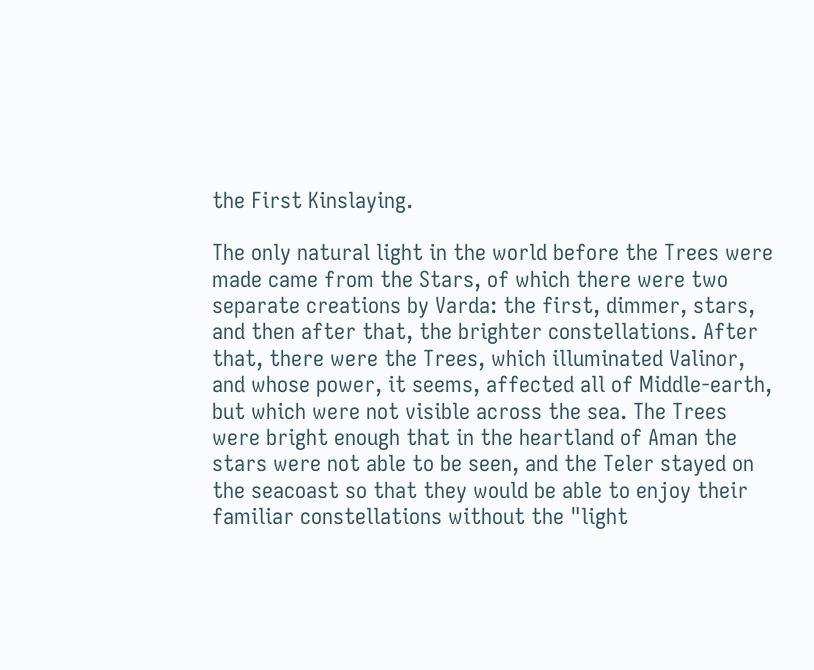the First Kinslaying.

The only natural light in the world before the Trees were made came from the Stars, of which there were two separate creations by Varda: the first, dimmer, stars, and then after that, the brighter constellations. After that, there were the Trees, which illuminated Valinor, and whose power, it seems, affected all of Middle-earth, but which were not visible across the sea. The Trees were bright enough that in the heartland of Aman the stars were not able to be seen, and the Teler stayed on the seacoast so that they would be able to enjoy their familiar constellations without the "light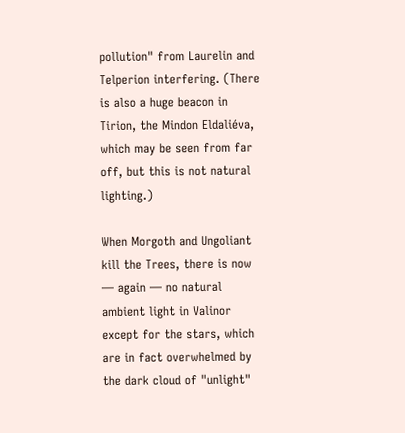pollution" from Laurelin and Telperion interfering. (There is also a huge beacon in Tirion, the Mindon Eldaliéva, which may be seen from far off, but this is not natural lighting.)

When Morgoth and Ungoliant kill the Trees, there is now — again — no natural ambient light in Valinor except for the stars, which are in fact overwhelmed by the dark cloud of "unlight"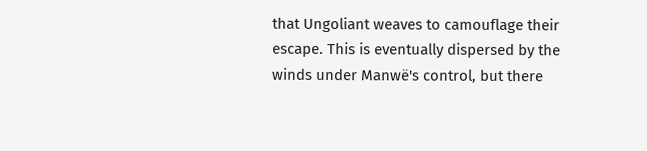that Ungoliant weaves to camouflage their escape. This is eventually dispersed by the winds under Manwë's control, but there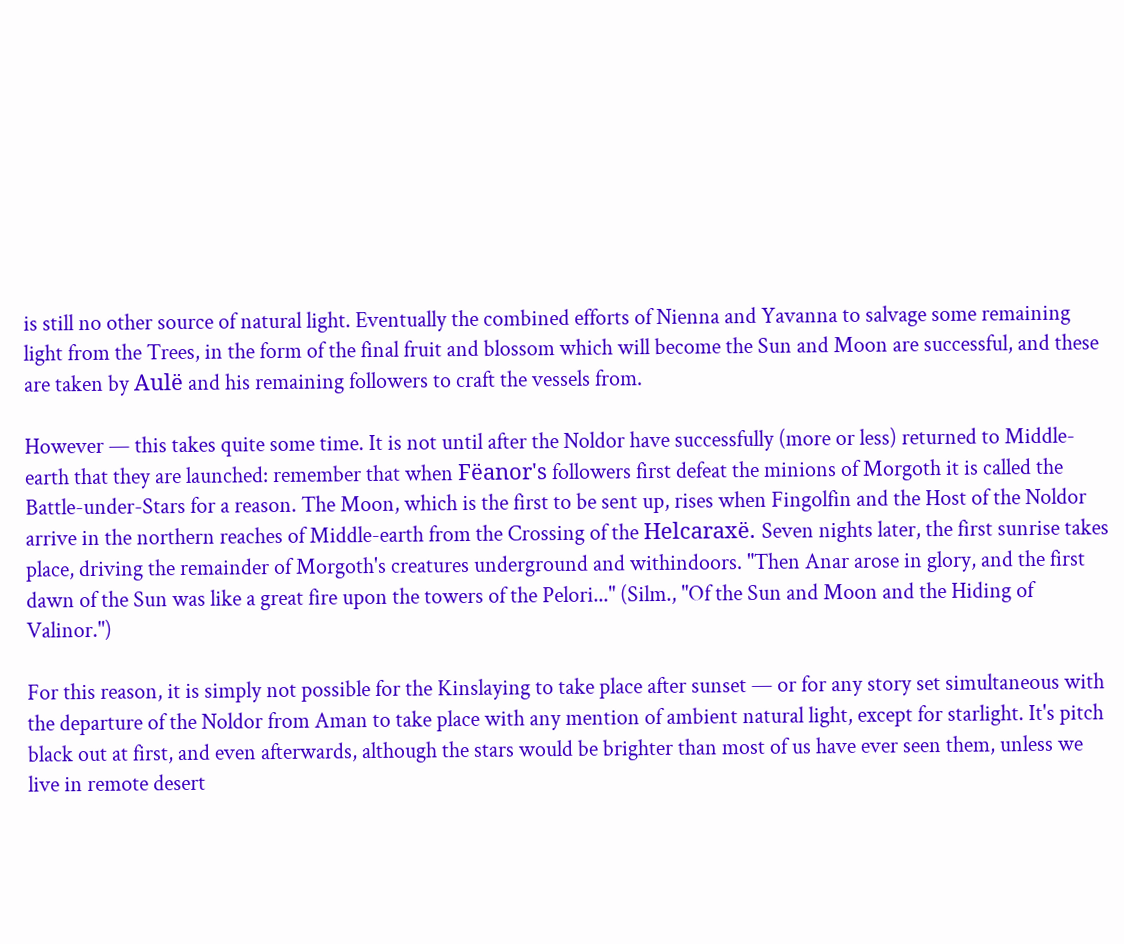is still no other source of natural light. Eventually the combined efforts of Nienna and Yavanna to salvage some remaining light from the Trees, in the form of the final fruit and blossom which will become the Sun and Moon are successful, and these are taken by Aulë and his remaining followers to craft the vessels from.

However — this takes quite some time. It is not until after the Noldor have successfully (more or less) returned to Middle-earth that they are launched: remember that when Fëanor's followers first defeat the minions of Morgoth it is called the Battle-under-Stars for a reason. The Moon, which is the first to be sent up, rises when Fingolfin and the Host of the Noldor arrive in the northern reaches of Middle-earth from the Crossing of the Helcaraxë. Seven nights later, the first sunrise takes place, driving the remainder of Morgoth's creatures underground and withindoors. "Then Anar arose in glory, and the first dawn of the Sun was like a great fire upon the towers of the Pelori..." (Silm., "Of the Sun and Moon and the Hiding of Valinor.")

For this reason, it is simply not possible for the Kinslaying to take place after sunset — or for any story set simultaneous with the departure of the Noldor from Aman to take place with any mention of ambient natural light, except for starlight. It's pitch black out at first, and even afterwards, although the stars would be brighter than most of us have ever seen them, unless we live in remote desert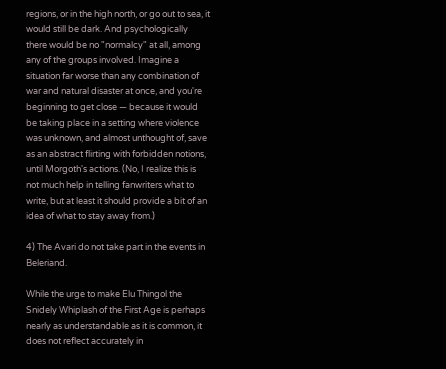regions, or in the high north, or go out to sea, it would still be dark. And psychologically there would be no "normalcy" at all, among any of the groups involved. Imagine a situation far worse than any combination of war and natural disaster at once, and you're beginning to get close — because it would be taking place in a setting where violence was unknown, and almost unthought of, save as an abstract flirting with forbidden notions, until Morgoth's actions. (No, I realize this is not much help in telling fanwriters what to write, but at least it should provide a bit of an idea of what to stay away from.)

4) The Avari do not take part in the events in Beleriand.

While the urge to make Elu Thingol the Snidely Whiplash of the First Age is perhaps nearly as understandable as it is common, it does not reflect accurately in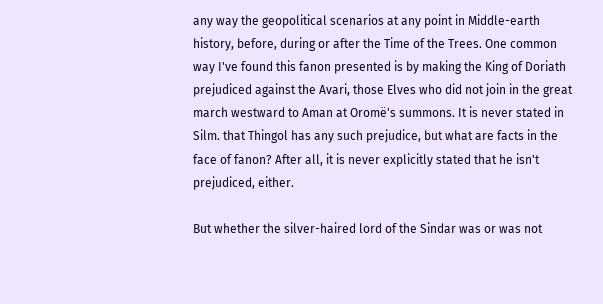any way the geopolitical scenarios at any point in Middle-earth history, before, during or after the Time of the Trees. One common way I've found this fanon presented is by making the King of Doriath prejudiced against the Avari, those Elves who did not join in the great march westward to Aman at Oromë's summons. It is never stated in Silm. that Thingol has any such prejudice, but what are facts in the face of fanon? After all, it is never explicitly stated that he isn't prejudiced, either.

But whether the silver-haired lord of the Sindar was or was not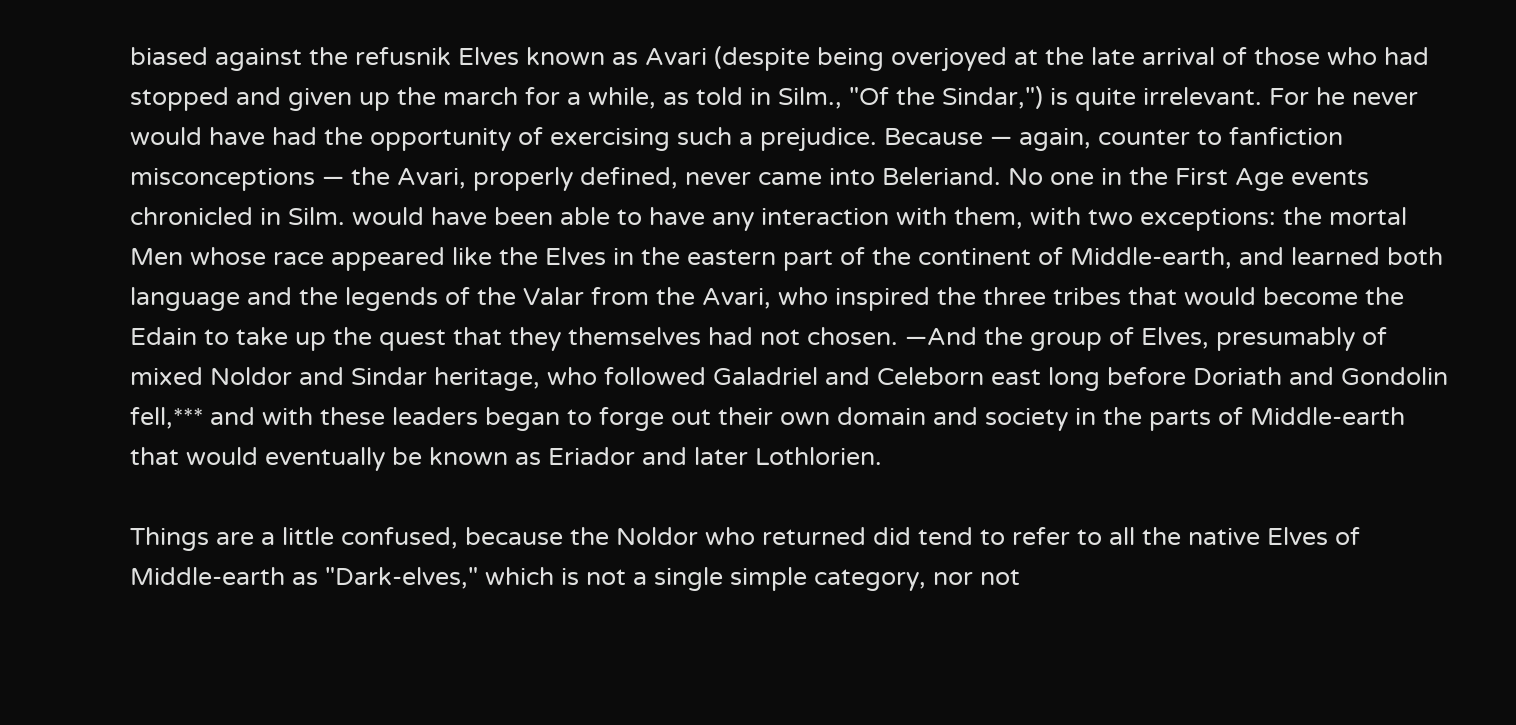biased against the refusnik Elves known as Avari (despite being overjoyed at the late arrival of those who had stopped and given up the march for a while, as told in Silm., "Of the Sindar,") is quite irrelevant. For he never would have had the opportunity of exercising such a prejudice. Because — again, counter to fanfiction misconceptions — the Avari, properly defined, never came into Beleriand. No one in the First Age events chronicled in Silm. would have been able to have any interaction with them, with two exceptions: the mortal Men whose race appeared like the Elves in the eastern part of the continent of Middle-earth, and learned both language and the legends of the Valar from the Avari, who inspired the three tribes that would become the Edain to take up the quest that they themselves had not chosen. —And the group of Elves, presumably of mixed Noldor and Sindar heritage, who followed Galadriel and Celeborn east long before Doriath and Gondolin fell,*** and with these leaders began to forge out their own domain and society in the parts of Middle-earth that would eventually be known as Eriador and later Lothlorien.

Things are a little confused, because the Noldor who returned did tend to refer to all the native Elves of Middle-earth as "Dark-elves," which is not a single simple category, nor not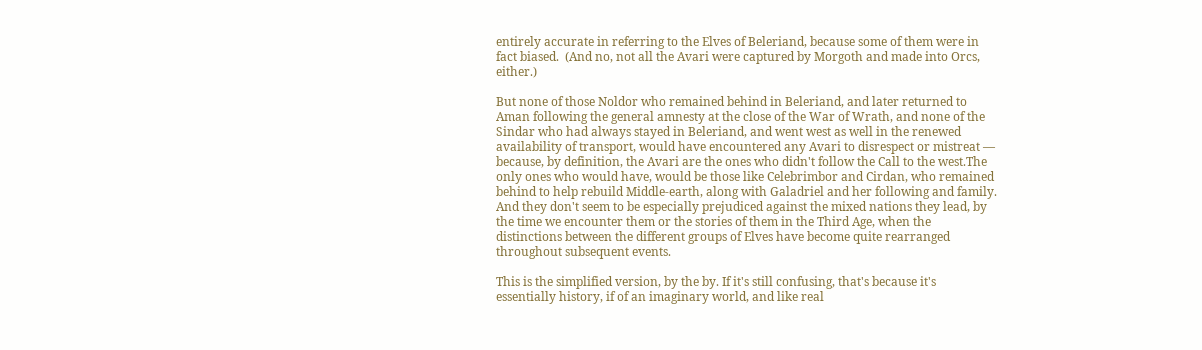entirely accurate in referring to the Elves of Beleriand, because some of them were in fact biased.  (And no, not all the Avari were captured by Morgoth and made into Orcs, either.)

But none of those Noldor who remained behind in Beleriand, and later returned to Aman following the general amnesty at the close of the War of Wrath, and none of the Sindar who had always stayed in Beleriand, and went west as well in the renewed availability of transport, would have encountered any Avari to disrespect or mistreat — because, by definition, the Avari are the ones who didn't follow the Call to the west.The only ones who would have, would be those like Celebrimbor and Cirdan, who remained behind to help rebuild Middle-earth, along with Galadriel and her following and family. And they don't seem to be especially prejudiced against the mixed nations they lead, by the time we encounter them or the stories of them in the Third Age, when the distinctions between the different groups of Elves have become quite rearranged throughout subsequent events.

This is the simplified version, by the by. If it's still confusing, that's because it's essentially history, if of an imaginary world, and like real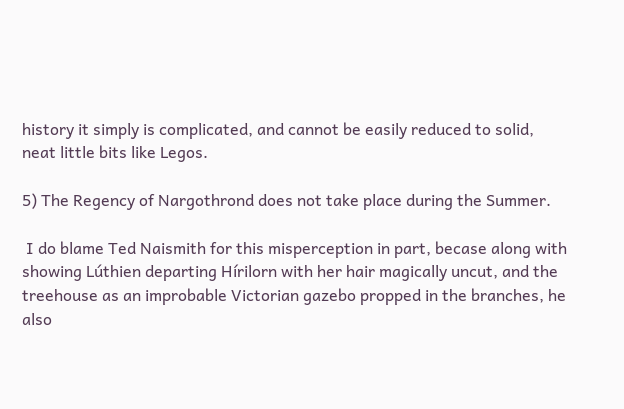history it simply is complicated, and cannot be easily reduced to solid, neat little bits like Legos.

5) The Regency of Nargothrond does not take place during the Summer.

 I do blame Ted Naismith for this misperception in part, becase along with showing Lúthien departing Hírilorn with her hair magically uncut, and the treehouse as an improbable Victorian gazebo propped in the branches, he also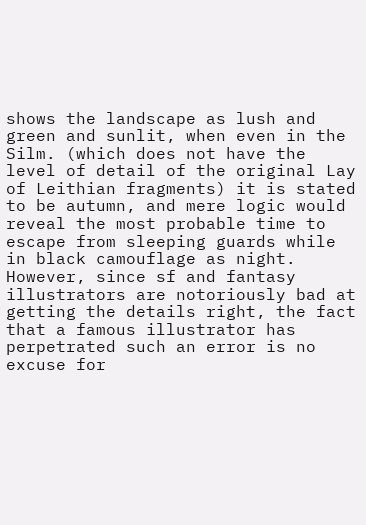shows the landscape as lush and green and sunlit, when even in the Silm. (which does not have the level of detail of the original Lay of Leithian fragments) it is stated to be autumn, and mere logic would reveal the most probable time to escape from sleeping guards while in black camouflage as night. However, since sf and fantasy illustrators are notoriously bad at getting the details right, the fact that a famous illustrator has perpetrated such an error is no excuse for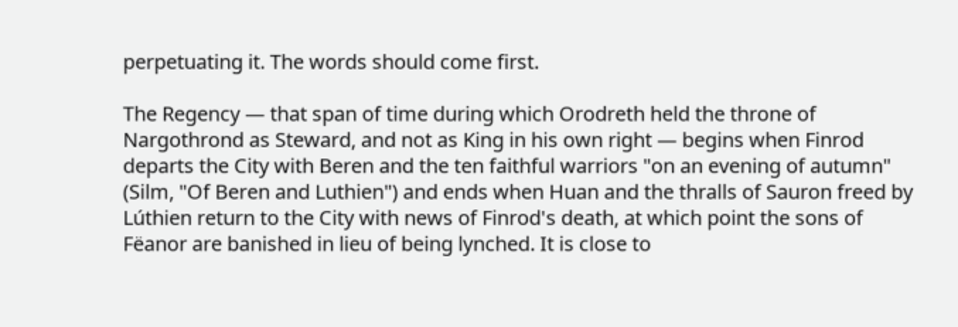perpetuating it. The words should come first.

The Regency — that span of time during which Orodreth held the throne of Nargothrond as Steward, and not as King in his own right — begins when Finrod departs the City with Beren and the ten faithful warriors "on an evening of autumn" (Silm, "Of Beren and Luthien") and ends when Huan and the thralls of Sauron freed by Lúthien return to the City with news of Finrod's death, at which point the sons of Fëanor are banished in lieu of being lynched. It is close to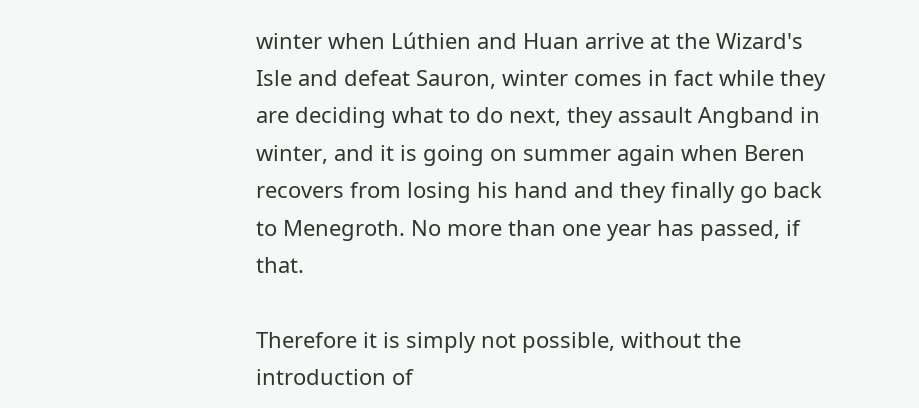winter when Lúthien and Huan arrive at the Wizard's Isle and defeat Sauron, winter comes in fact while they are deciding what to do next, they assault Angband in winter, and it is going on summer again when Beren recovers from losing his hand and they finally go back to Menegroth. No more than one year has passed, if that.

Therefore it is simply not possible, without the introduction of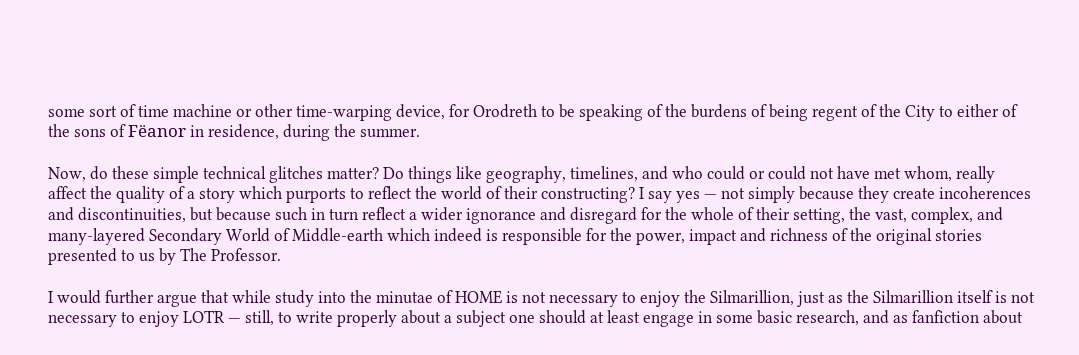some sort of time machine or other time-warping device, for Orodreth to be speaking of the burdens of being regent of the City to either of the sons of Fëanor in residence, during the summer.

Now, do these simple technical glitches matter? Do things like geography, timelines, and who could or could not have met whom, really affect the quality of a story which purports to reflect the world of their constructing? I say yes — not simply because they create incoherences and discontinuities, but because such in turn reflect a wider ignorance and disregard for the whole of their setting, the vast, complex, and many-layered Secondary World of Middle-earth which indeed is responsible for the power, impact and richness of the original stories presented to us by The Professor.

I would further argue that while study into the minutae of HOME is not necessary to enjoy the Silmarillion, just as the Silmarillion itself is not necessary to enjoy LOTR — still, to write properly about a subject one should at least engage in some basic research, and as fanfiction about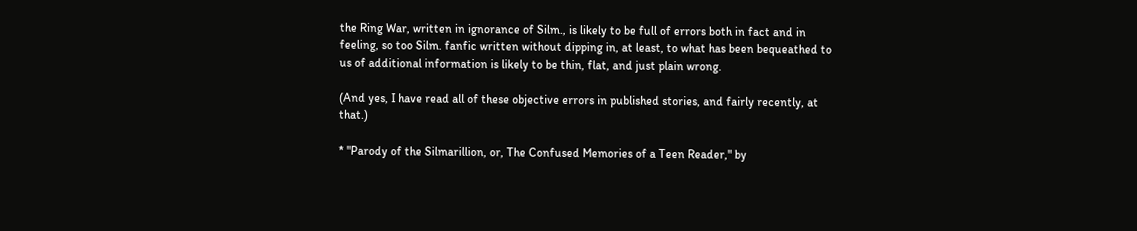the Ring War, written in ignorance of Silm., is likely to be full of errors both in fact and in feeling, so too Silm. fanfic written without dipping in, at least, to what has been bequeathed to us of additional information is likely to be thin, flat, and just plain wrong.

(And yes, I have read all of these objective errors in published stories, and fairly recently, at that.)

* "Parody of the Silmarillion, or, The Confused Memories of a Teen Reader," by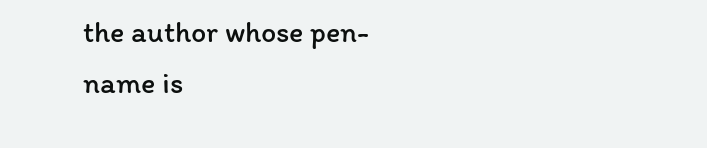the author whose pen-name is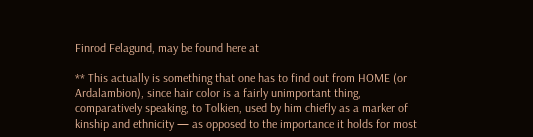Finrod Felagund, may be found here at

** This actually is something that one has to find out from HOME (or Ardalambion), since hair color is a fairly unimportant thing, comparatively speaking, to Tolkien, used by him chiefly as a marker of kinship and ethnicity — as opposed to the importance it holds for most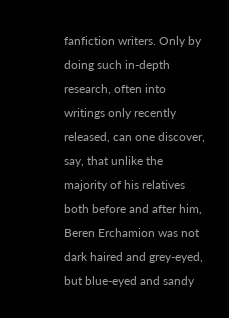fanfiction writers. Only by doing such in-depth research, often into writings only recently released, can one discover, say, that unlike the majority of his relatives both before and after him, Beren Erchamion was not dark haired and grey-eyed, but blue-eyed and sandy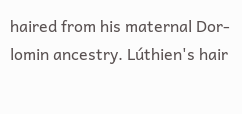haired from his maternal Dor-lomin ancestry. Lúthien's hair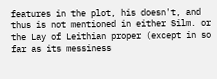features in the plot, his doesn't, and thus is not mentioned in either Silm. or the Lay of Leithian proper (except in so far as its messiness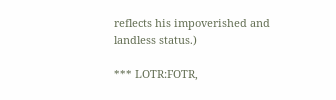reflects his impoverished and landless status.)

*** LOTR:FOTR,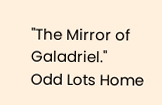"The Mirror of Galadriel."
Odd Lots Home